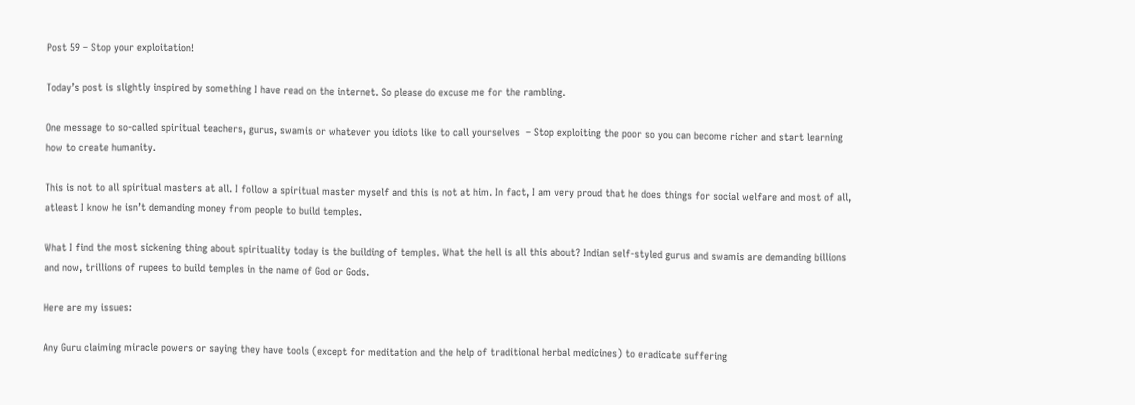Post 59 – Stop your exploitation!

Today’s post is slightly inspired by something I have read on the internet. So please do excuse me for the rambling.

One message to so-called spiritual teachers, gurus, swamis or whatever you idiots like to call yourselves  – Stop exploiting the poor so you can become richer and start learning how to create humanity.

This is not to all spiritual masters at all. I follow a spiritual master myself and this is not at him. In fact, I am very proud that he does things for social welfare and most of all, atleast I know he isn’t demanding money from people to build temples.

What I find the most sickening thing about spirituality today is the building of temples. What the hell is all this about? Indian self-styled gurus and swamis are demanding billions and now, trillions of rupees to build temples in the name of God or Gods.

Here are my issues:

Any Guru claiming miracle powers or saying they have tools (except for meditation and the help of traditional herbal medicines) to eradicate suffering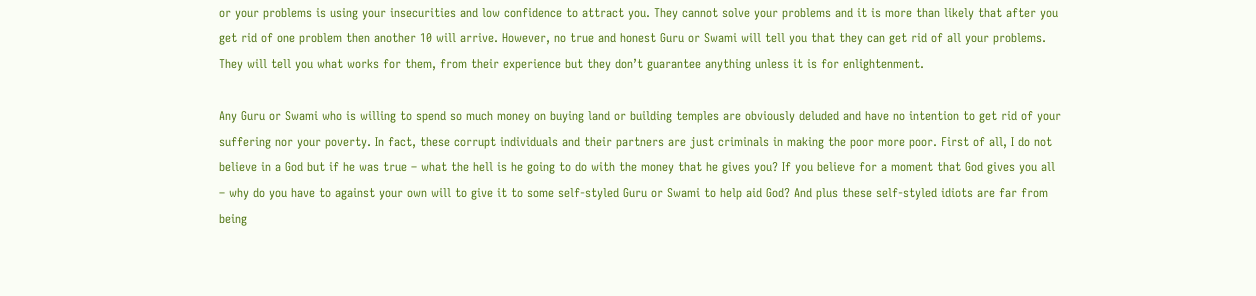or your problems is using your insecurities and low confidence to attract you. They cannot solve your problems and it is more than likely that after you get rid of one problem then another 10 will arrive. However, no true and honest Guru or Swami will tell you that they can get rid of all your problems. They will tell you what works for them, from their experience but they don’t guarantee anything unless it is for enlightenment.

Any Guru or Swami who is willing to spend so much money on buying land or building temples are obviously deluded and have no intention to get rid of your suffering nor your poverty. In fact, these corrupt individuals and their partners are just criminals in making the poor more poor. First of all, I do not believe in a God but if he was true – what the hell is he going to do with the money that he gives you? If you believe for a moment that God gives you all – why do you have to against your own will to give it to some self-styled Guru or Swami to help aid God? And plus these self-styled idiots are far from being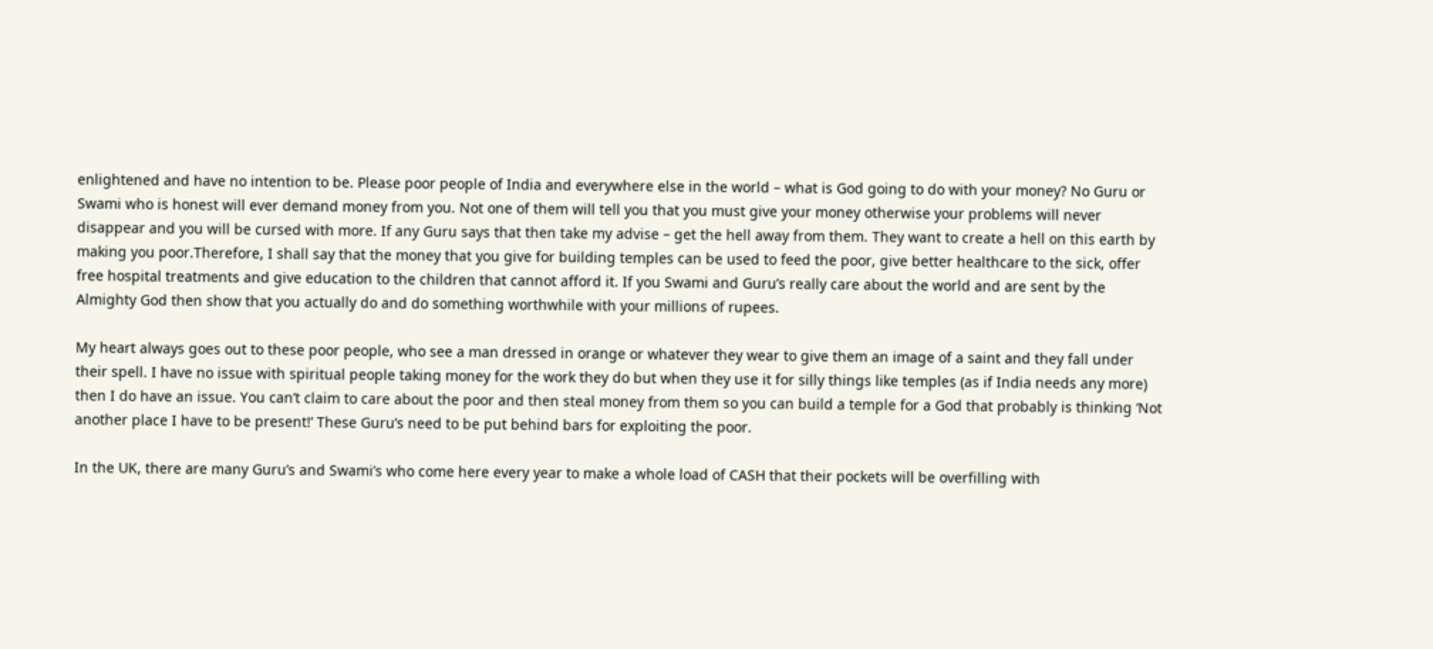enlightened and have no intention to be. Please poor people of India and everywhere else in the world – what is God going to do with your money? No Guru or Swami who is honest will ever demand money from you. Not one of them will tell you that you must give your money otherwise your problems will never disappear and you will be cursed with more. If any Guru says that then take my advise – get the hell away from them. They want to create a hell on this earth by making you poor.Therefore, I shall say that the money that you give for building temples can be used to feed the poor, give better healthcare to the sick, offer free hospital treatments and give education to the children that cannot afford it. If you Swami and Guru’s really care about the world and are sent by the Almighty God then show that you actually do and do something worthwhile with your millions of rupees.

My heart always goes out to these poor people, who see a man dressed in orange or whatever they wear to give them an image of a saint and they fall under their spell. I have no issue with spiritual people taking money for the work they do but when they use it for silly things like temples (as if India needs any more) then I do have an issue. You can’t claim to care about the poor and then steal money from them so you can build a temple for a God that probably is thinking ‘Not another place I have to be present!’ These Guru’s need to be put behind bars for exploiting the poor.

In the UK, there are many Guru’s and Swami’s who come here every year to make a whole load of CASH that their pockets will be overfilling with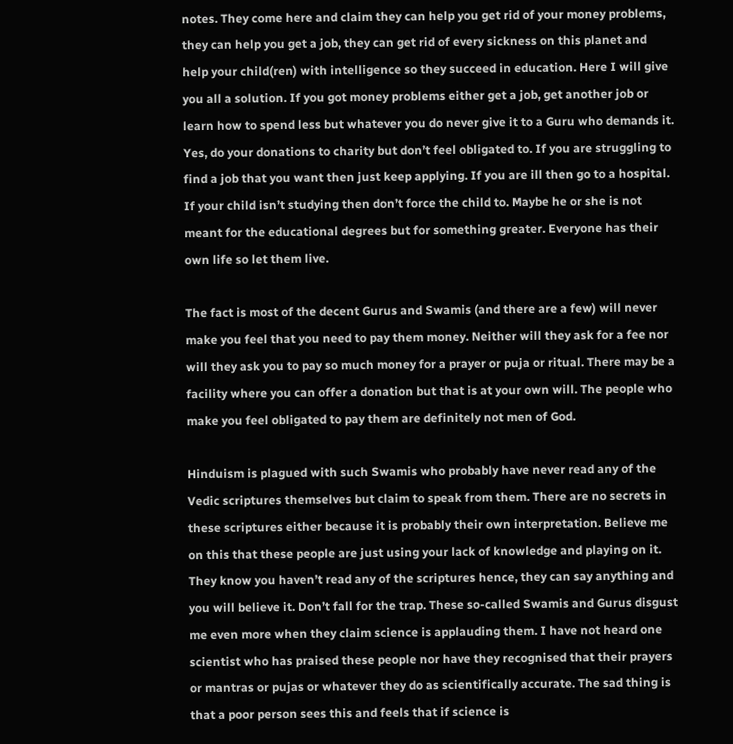notes. They come here and claim they can help you get rid of your money problems, they can help you get a job, they can get rid of every sickness on this planet and help your child(ren) with intelligence so they succeed in education. Here I will give you all a solution. If you got money problems either get a job, get another job or learn how to spend less but whatever you do never give it to a Guru who demands it. Yes, do your donations to charity but don’t feel obligated to. If you are struggling to find a job that you want then just keep applying. If you are ill then go to a hospital. If your child isn’t studying then don’t force the child to. Maybe he or she is not meant for the educational degrees but for something greater. Everyone has their own life so let them live.

The fact is most of the decent Gurus and Swamis (and there are a few) will never make you feel that you need to pay them money. Neither will they ask for a fee nor will they ask you to pay so much money for a prayer or puja or ritual. There may be a facility where you can offer a donation but that is at your own will. The people who make you feel obligated to pay them are definitely not men of God.

Hinduism is plagued with such Swamis who probably have never read any of the Vedic scriptures themselves but claim to speak from them. There are no secrets in these scriptures either because it is probably their own interpretation. Believe me on this that these people are just using your lack of knowledge and playing on it. They know you haven’t read any of the scriptures hence, they can say anything and you will believe it. Don’t fall for the trap. These so-called Swamis and Gurus disgust me even more when they claim science is applauding them. I have not heard one scientist who has praised these people nor have they recognised that their prayers or mantras or pujas or whatever they do as scientifically accurate. The sad thing is that a poor person sees this and feels that if science is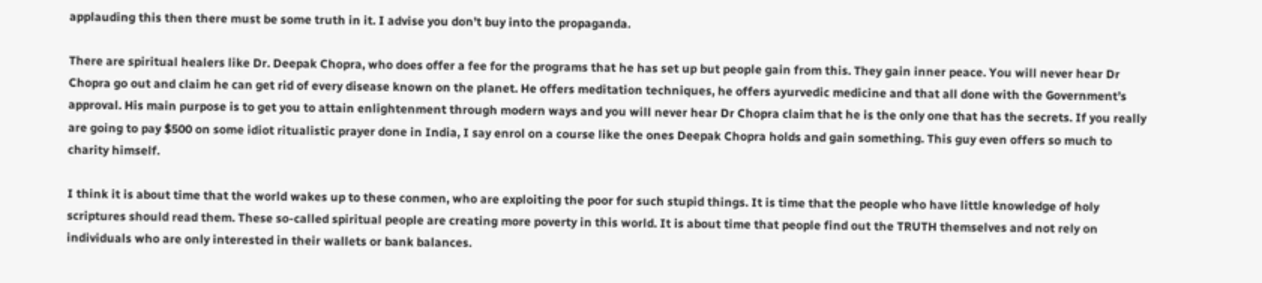applauding this then there must be some truth in it. I advise you don’t buy into the propaganda.

There are spiritual healers like Dr. Deepak Chopra, who does offer a fee for the programs that he has set up but people gain from this. They gain inner peace. You will never hear Dr Chopra go out and claim he can get rid of every disease known on the planet. He offers meditation techniques, he offers ayurvedic medicine and that all done with the Government’s approval. His main purpose is to get you to attain enlightenment through modern ways and you will never hear Dr Chopra claim that he is the only one that has the secrets. If you really are going to pay $500 on some idiot ritualistic prayer done in India, I say enrol on a course like the ones Deepak Chopra holds and gain something. This guy even offers so much to charity himself.

I think it is about time that the world wakes up to these conmen, who are exploiting the poor for such stupid things. It is time that the people who have little knowledge of holy scriptures should read them. These so-called spiritual people are creating more poverty in this world. It is about time that people find out the TRUTH themselves and not rely on individuals who are only interested in their wallets or bank balances.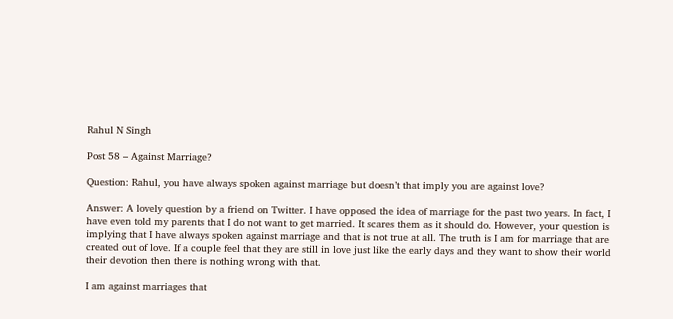Rahul N Singh

Post 58 – Against Marriage?

Question: Rahul, you have always spoken against marriage but doesn’t that imply you are against love?

Answer: A lovely question by a friend on Twitter. I have opposed the idea of marriage for the past two years. In fact, I have even told my parents that I do not want to get married. It scares them as it should do. However, your question is implying that I have always spoken against marriage and that is not true at all. The truth is I am for marriage that are created out of love. If a couple feel that they are still in love just like the early days and they want to show their world their devotion then there is nothing wrong with that.

I am against marriages that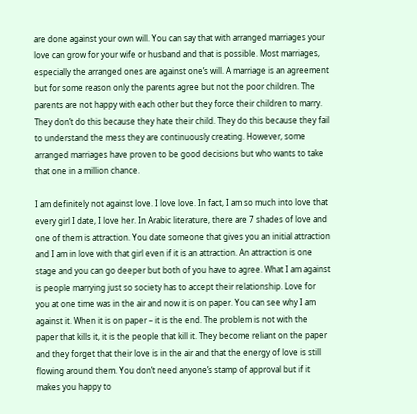are done against your own will. You can say that with arranged marriages your love can grow for your wife or husband and that is possible. Most marriages, especially the arranged ones are against one’s will. A marriage is an agreement but for some reason only the parents agree but not the poor children. The parents are not happy with each other but they force their children to marry. They don’t do this because they hate their child. They do this because they fail to understand the mess they are continuously creating. However, some arranged marriages have proven to be good decisions but who wants to take that one in a million chance.

I am definitely not against love. I love love. In fact, I am so much into love that every girl I date, I love her. In Arabic literature, there are 7 shades of love and one of them is attraction. You date someone that gives you an initial attraction and I am in love with that girl even if it is an attraction. An attraction is one stage and you can go deeper but both of you have to agree. What I am against is people marrying just so society has to accept their relationship. Love for you at one time was in the air and now it is on paper. You can see why I am against it. When it is on paper – it is the end. The problem is not with the paper that kills it, it is the people that kill it. They become reliant on the paper and they forget that their love is in the air and that the energy of love is still flowing around them. You don’t need anyone’s stamp of approval but if it makes you happy to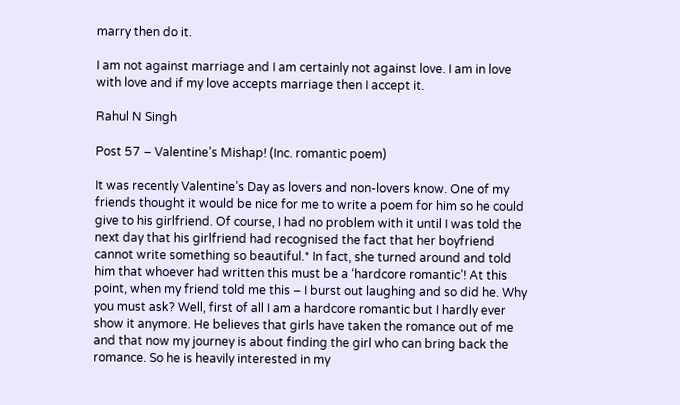marry then do it.

I am not against marriage and I am certainly not against love. I am in love with love and if my love accepts marriage then I accept it.

Rahul N Singh

Post 57 – Valentine’s Mishap! (Inc. romantic poem)

It was recently Valentine’s Day as lovers and non-lovers know. One of my friends thought it would be nice for me to write a poem for him so he could give to his girlfriend. Of course, I had no problem with it until I was told the next day that his girlfriend had recognised the fact that her boyfriend cannot write something so beautiful.* In fact, she turned around and told him that whoever had written this must be a ‘hardcore romantic’! At this point, when my friend told me this – I burst out laughing and so did he. Why you must ask? Well, first of all I am a hardcore romantic but I hardly ever show it anymore. He believes that girls have taken the romance out of me and that now my journey is about finding the girl who can bring back the romance. So he is heavily interested in my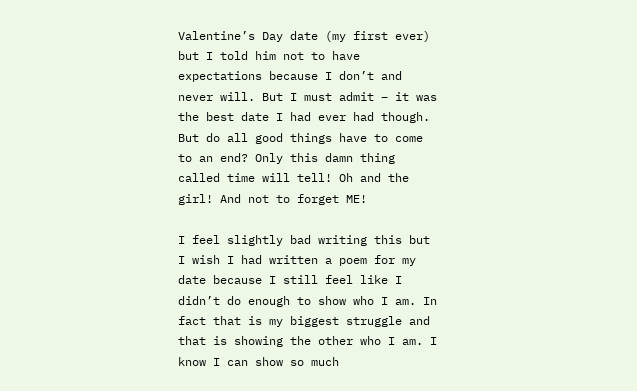Valentine’s Day date (my first ever) but I told him not to have expectations because I don’t and never will. But I must admit – it was the best date I had ever had though. But do all good things have to come to an end? Only this damn thing called time will tell! Oh and the girl! And not to forget ME!

I feel slightly bad writing this but I wish I had written a poem for my date because I still feel like I didn’t do enough to show who I am. In fact that is my biggest struggle and that is showing the other who I am. I know I can show so much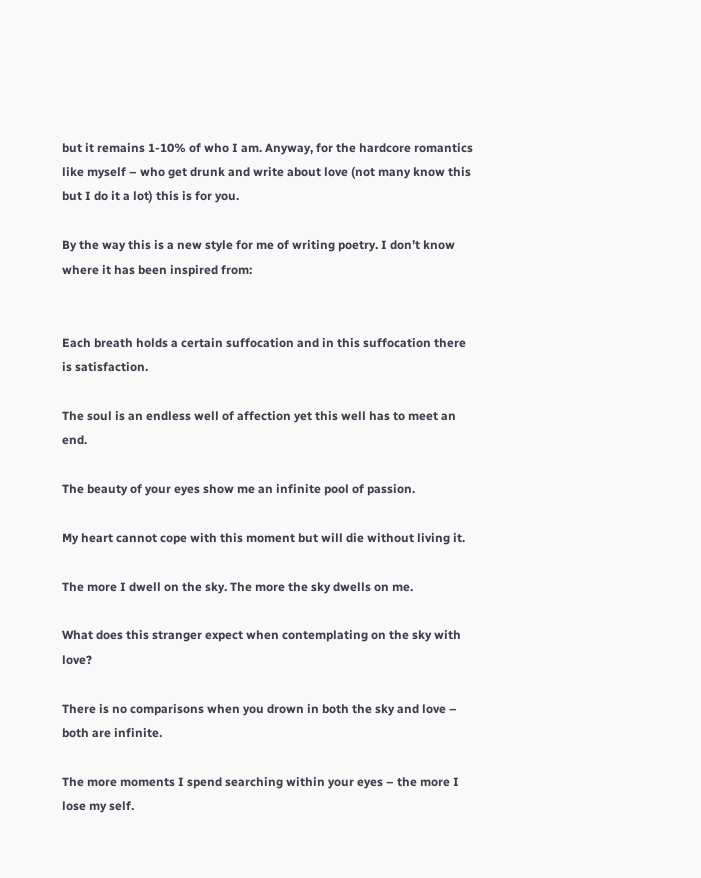but it remains 1-10% of who I am. Anyway, for the hardcore romantics like myself – who get drunk and write about love (not many know this but I do it a lot) this is for you.

By the way this is a new style for me of writing poetry. I don’t know where it has been inspired from:


Each breath holds a certain suffocation and in this suffocation there is satisfaction.

The soul is an endless well of affection yet this well has to meet an end.

The beauty of your eyes show me an infinite pool of passion.

My heart cannot cope with this moment but will die without living it.

The more I dwell on the sky. The more the sky dwells on me.

What does this stranger expect when contemplating on the sky with love?

There is no comparisons when you drown in both the sky and love – both are infinite.

The more moments I spend searching within your eyes – the more I lose my self.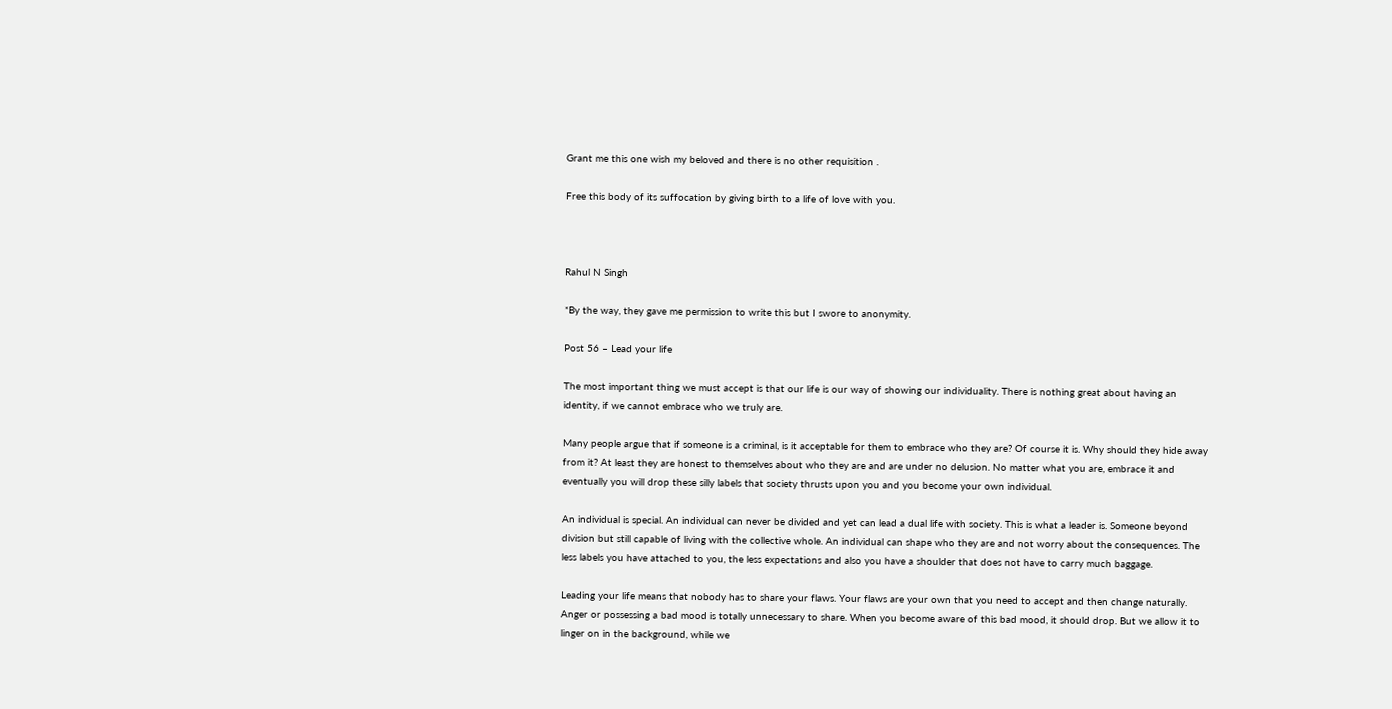Grant me this one wish my beloved and there is no other requisition .

Free this body of its suffocation by giving birth to a life of love with you.



Rahul N Singh

*By the way, they gave me permission to write this but I swore to anonymity.

Post 56 – Lead your life

The most important thing we must accept is that our life is our way of showing our individuality. There is nothing great about having an identity, if we cannot embrace who we truly are.

Many people argue that if someone is a criminal, is it acceptable for them to embrace who they are? Of course it is. Why should they hide away from it? At least they are honest to themselves about who they are and are under no delusion. No matter what you are, embrace it and eventually you will drop these silly labels that society thrusts upon you and you become your own individual.

An individual is special. An individual can never be divided and yet can lead a dual life with society. This is what a leader is. Someone beyond division but still capable of living with the collective whole. An individual can shape who they are and not worry about the consequences. The less labels you have attached to you, the less expectations and also you have a shoulder that does not have to carry much baggage.

Leading your life means that nobody has to share your flaws. Your flaws are your own that you need to accept and then change naturally. Anger or possessing a bad mood is totally unnecessary to share. When you become aware of this bad mood, it should drop. But we allow it to linger on in the background, while we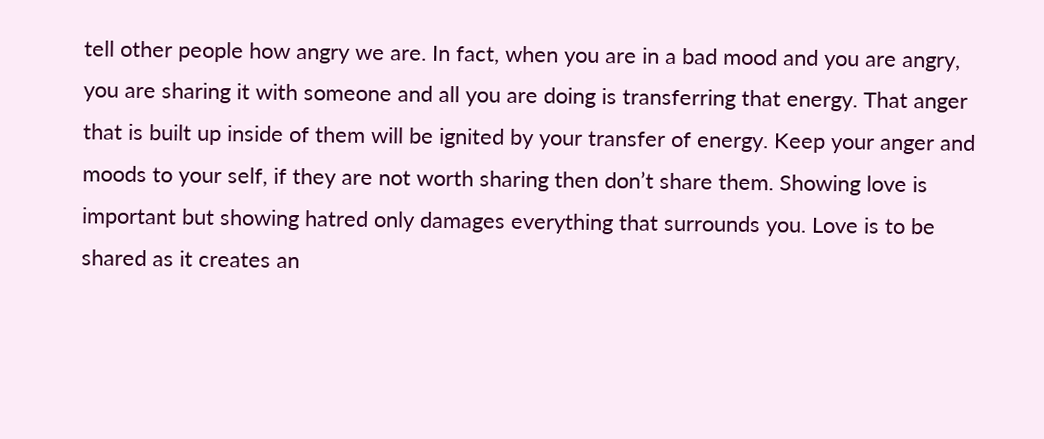tell other people how angry we are. In fact, when you are in a bad mood and you are angry, you are sharing it with someone and all you are doing is transferring that energy. That anger that is built up inside of them will be ignited by your transfer of energy. Keep your anger and moods to your self, if they are not worth sharing then don’t share them. Showing love is important but showing hatred only damages everything that surrounds you. Love is to be shared as it creates an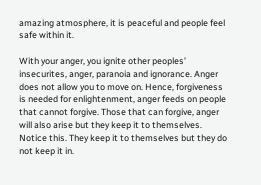amazing atmosphere, it is peaceful and people feel safe within it.

With your anger, you ignite other peoples’ insecurites, anger, paranoia and ignorance. Anger does not allow you to move on. Hence, forgiveness is needed for enlightenment, anger feeds on people that cannot forgive. Those that can forgive, anger will also arise but they keep it to themselves. Notice this. They keep it to themselves but they do not keep it in.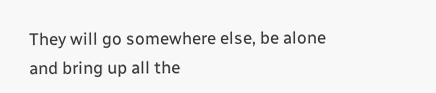They will go somewhere else, be alone and bring up all the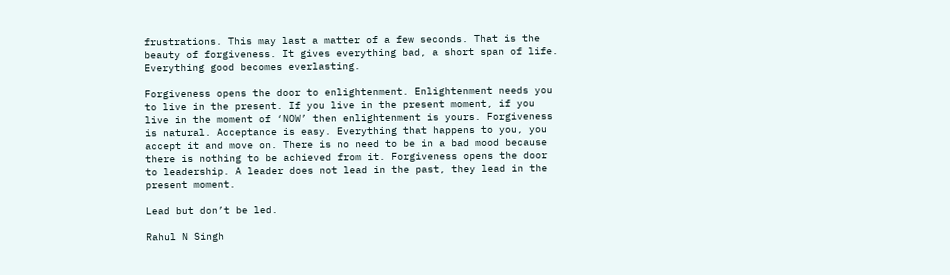frustrations. This may last a matter of a few seconds. That is the beauty of forgiveness. It gives everything bad, a short span of life. Everything good becomes everlasting.

Forgiveness opens the door to enlightenment. Enlightenment needs you to live in the present. If you live in the present moment, if you live in the moment of ‘NOW’ then enlightenment is yours. Forgiveness is natural. Acceptance is easy. Everything that happens to you, you accept it and move on. There is no need to be in a bad mood because there is nothing to be achieved from it. Forgiveness opens the door to leadership. A leader does not lead in the past, they lead in the present moment.

Lead but don’t be led.

Rahul N Singh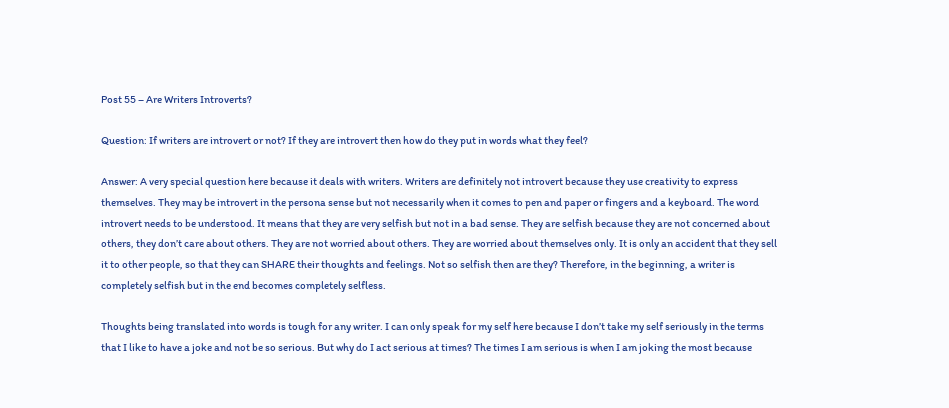Post 55 – Are Writers Introverts?

Question: If writers are introvert or not? If they are introvert then how do they put in words what they feel?

Answer: A very special question here because it deals with writers. Writers are definitely not introvert because they use creativity to express themselves. They may be introvert in the persona sense but not necessarily when it comes to pen and paper or fingers and a keyboard. The word introvert needs to be understood. It means that they are very selfish but not in a bad sense. They are selfish because they are not concerned about others, they don’t care about others. They are not worried about others. They are worried about themselves only. It is only an accident that they sell it to other people, so that they can SHARE their thoughts and feelings. Not so selfish then are they? Therefore, in the beginning, a writer is completely selfish but in the end becomes completely selfless.

Thoughts being translated into words is tough for any writer. I can only speak for my self here because I don’t take my self seriously in the terms that I like to have a joke and not be so serious. But why do I act serious at times? The times I am serious is when I am joking the most because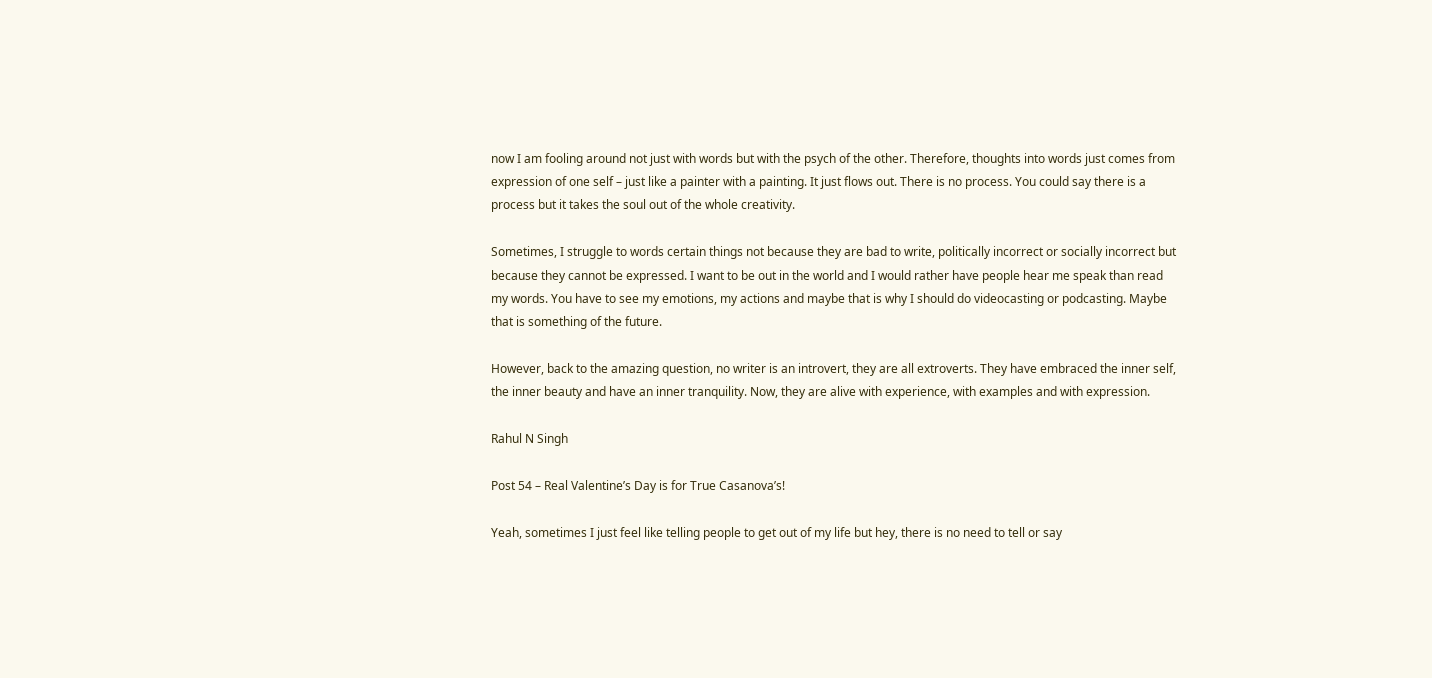now I am fooling around not just with words but with the psych of the other. Therefore, thoughts into words just comes from expression of one self – just like a painter with a painting. It just flows out. There is no process. You could say there is a process but it takes the soul out of the whole creativity.

Sometimes, I struggle to words certain things not because they are bad to write, politically incorrect or socially incorrect but because they cannot be expressed. I want to be out in the world and I would rather have people hear me speak than read my words. You have to see my emotions, my actions and maybe that is why I should do videocasting or podcasting. Maybe that is something of the future.

However, back to the amazing question, no writer is an introvert, they are all extroverts. They have embraced the inner self, the inner beauty and have an inner tranquility. Now, they are alive with experience, with examples and with expression.

Rahul N Singh

Post 54 – Real Valentine’s Day is for True Casanova’s!

Yeah, sometimes I just feel like telling people to get out of my life but hey, there is no need to tell or say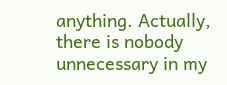anything. Actually, there is nobody unnecessary in my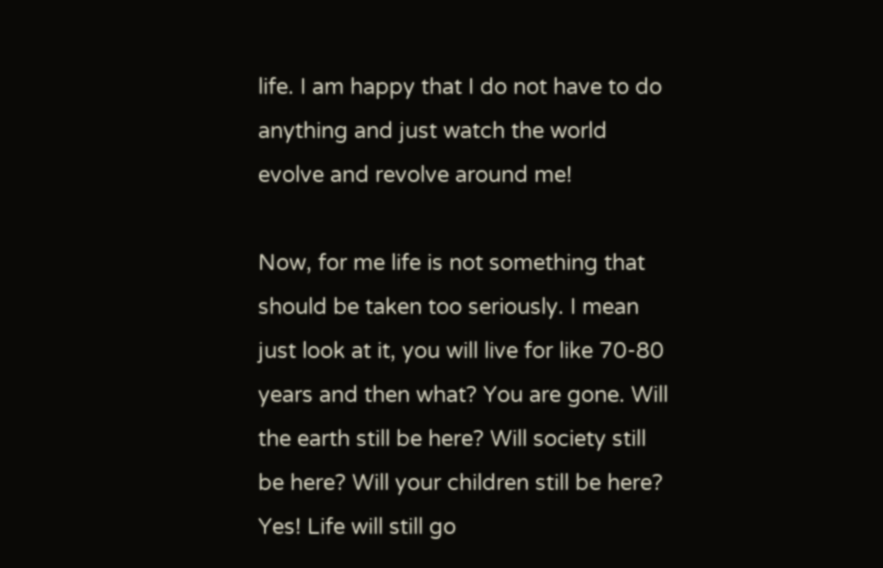life. I am happy that I do not have to do anything and just watch the world evolve and revolve around me!

Now, for me life is not something that should be taken too seriously. I mean just look at it, you will live for like 70-80 years and then what? You are gone. Will the earth still be here? Will society still be here? Will your children still be here? Yes! Life will still go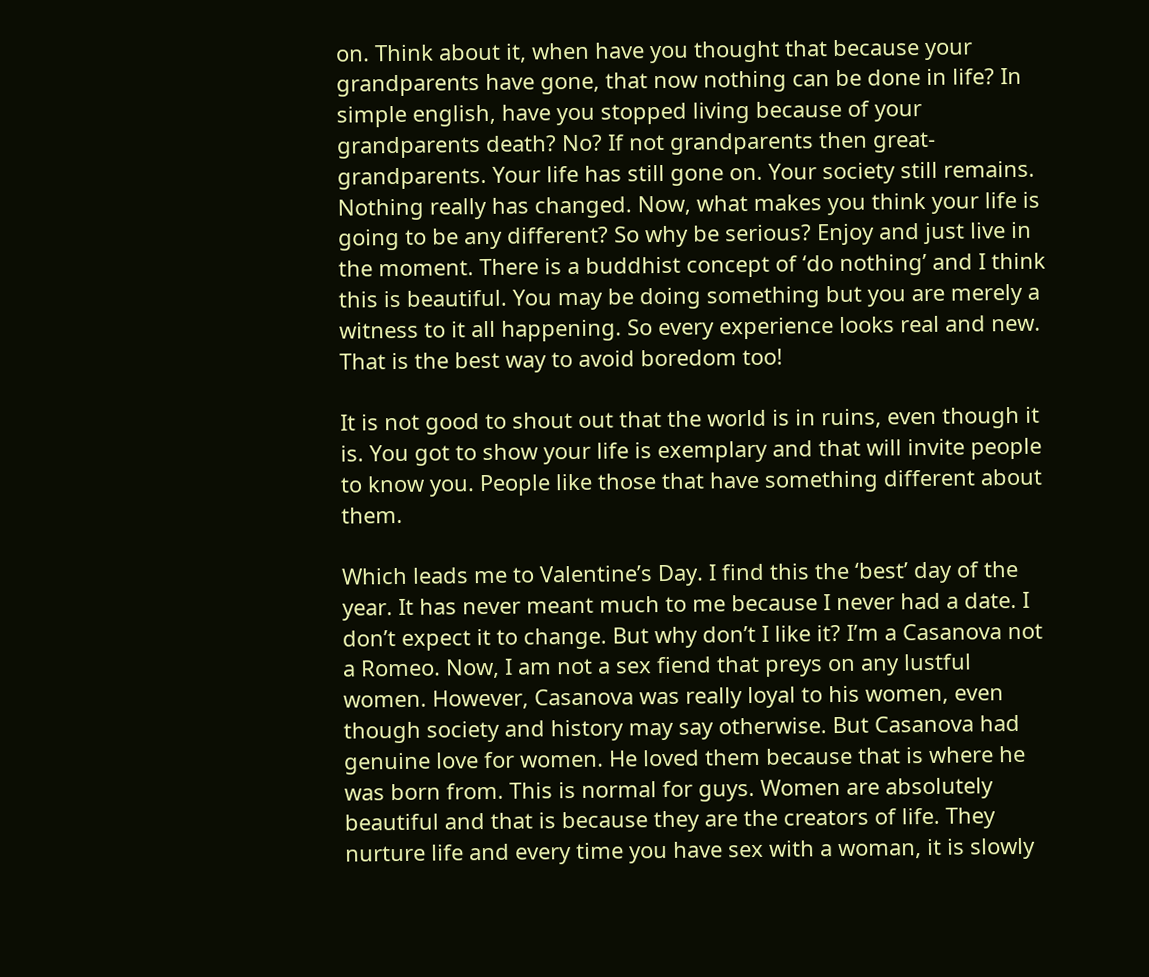on. Think about it, when have you thought that because your grandparents have gone, that now nothing can be done in life? In simple english, have you stopped living because of your grandparents death? No? If not grandparents then great-grandparents. Your life has still gone on. Your society still remains. Nothing really has changed. Now, what makes you think your life is going to be any different? So why be serious? Enjoy and just live in the moment. There is a buddhist concept of ‘do nothing’ and I think this is beautiful. You may be doing something but you are merely a witness to it all happening. So every experience looks real and new. That is the best way to avoid boredom too!

It is not good to shout out that the world is in ruins, even though it is. You got to show your life is exemplary and that will invite people to know you. People like those that have something different about them.

Which leads me to Valentine’s Day. I find this the ‘best’ day of the year. It has never meant much to me because I never had a date. I don’t expect it to change. But why don’t I like it? I’m a Casanova not a Romeo. Now, I am not a sex fiend that preys on any lustful women. However, Casanova was really loyal to his women, even though society and history may say otherwise. But Casanova had genuine love for women. He loved them because that is where he was born from. This is normal for guys. Women are absolutely beautiful and that is because they are the creators of life. They nurture life and every time you have sex with a woman, it is slowly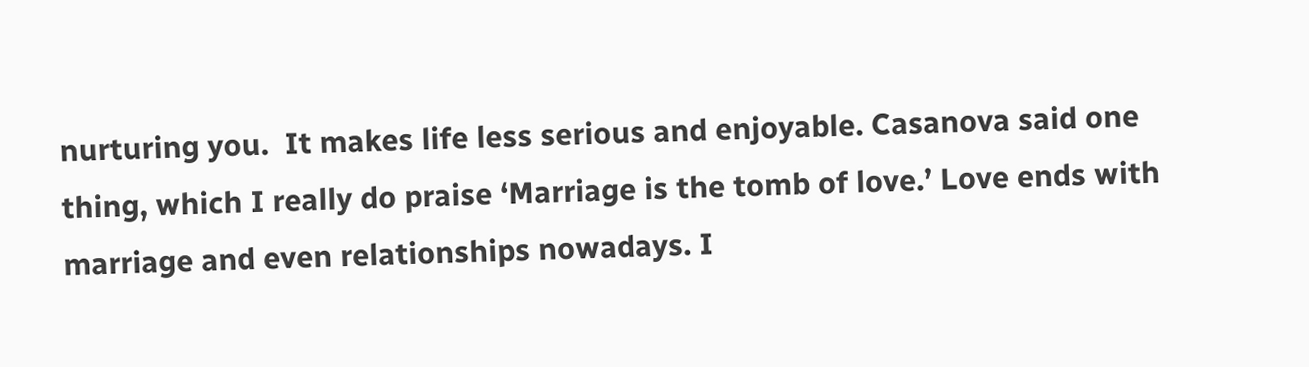nurturing you.  It makes life less serious and enjoyable. Casanova said one thing, which I really do praise ‘Marriage is the tomb of love.’ Love ends with marriage and even relationships nowadays. I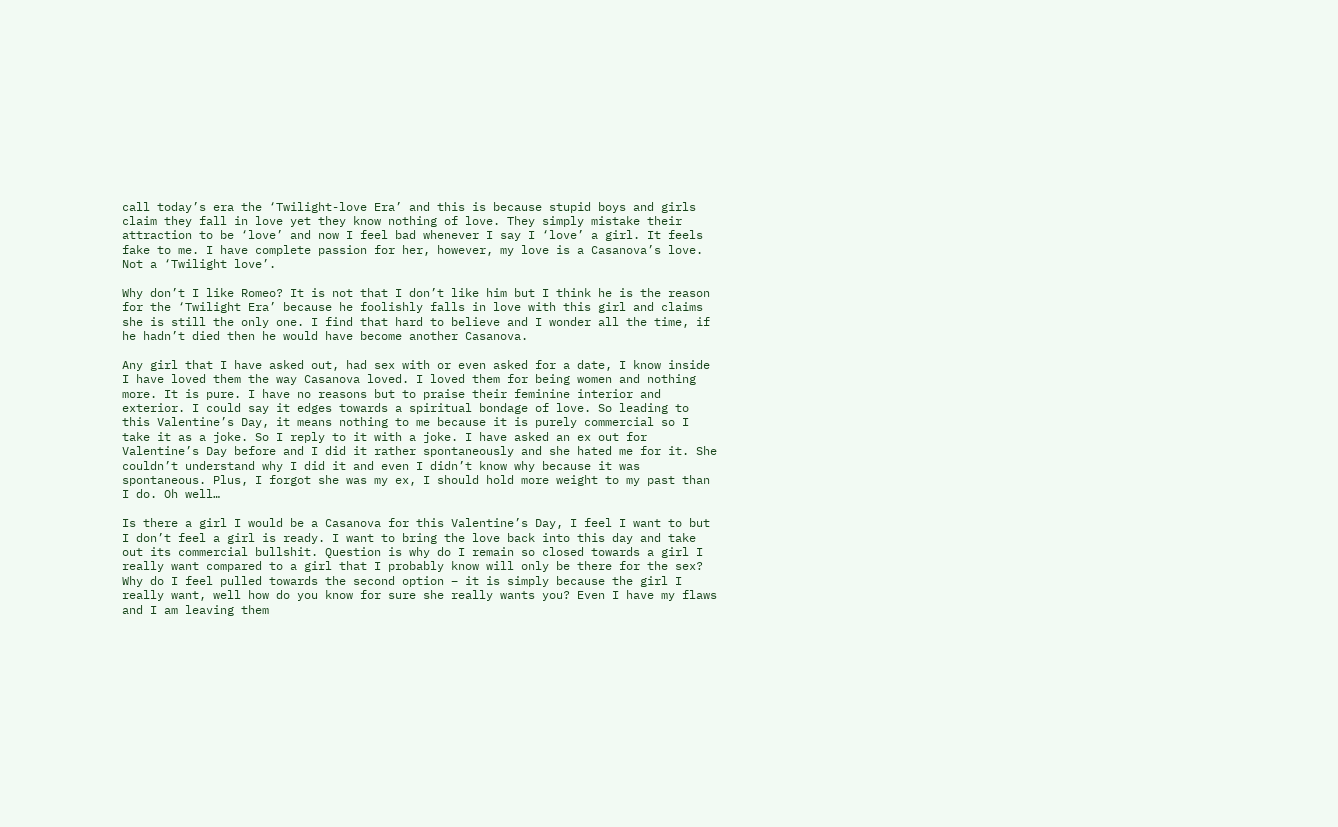call today’s era the ‘Twilight-love Era’ and this is because stupid boys and girls claim they fall in love yet they know nothing of love. They simply mistake their attraction to be ‘love’ and now I feel bad whenever I say I ‘love’ a girl. It feels fake to me. I have complete passion for her, however, my love is a Casanova’s love. Not a ‘Twilight love’.

Why don’t I like Romeo? It is not that I don’t like him but I think he is the reason for the ‘Twilight Era’ because he foolishly falls in love with this girl and claims she is still the only one. I find that hard to believe and I wonder all the time, if he hadn’t died then he would have become another Casanova.

Any girl that I have asked out, had sex with or even asked for a date, I know inside I have loved them the way Casanova loved. I loved them for being women and nothing more. It is pure. I have no reasons but to praise their feminine interior and exterior. I could say it edges towards a spiritual bondage of love. So leading to this Valentine’s Day, it means nothing to me because it is purely commercial so I take it as a joke. So I reply to it with a joke. I have asked an ex out for Valentine’s Day before and I did it rather spontaneously and she hated me for it. She couldn’t understand why I did it and even I didn’t know why because it was spontaneous. Plus, I forgot she was my ex, I should hold more weight to my past than I do. Oh well…

Is there a girl I would be a Casanova for this Valentine’s Day, I feel I want to but I don’t feel a girl is ready. I want to bring the love back into this day and take out its commercial bullshit. Question is why do I remain so closed towards a girl I really want compared to a girl that I probably know will only be there for the sex? Why do I feel pulled towards the second option – it is simply because the girl I really want, well how do you know for sure she really wants you? Even I have my flaws and I am leaving them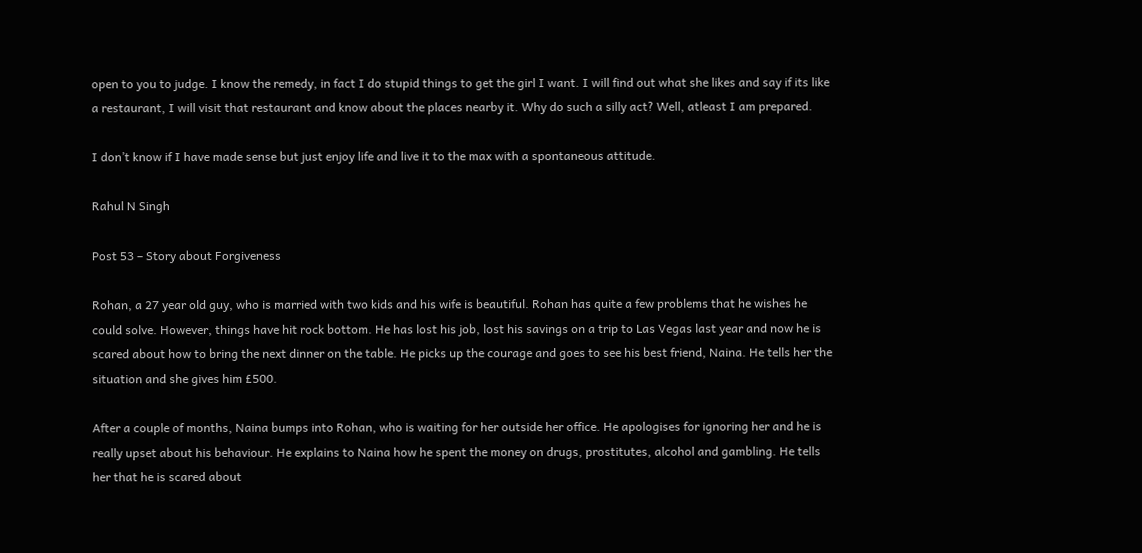open to you to judge. I know the remedy, in fact I do stupid things to get the girl I want. I will find out what she likes and say if its like a restaurant, I will visit that restaurant and know about the places nearby it. Why do such a silly act? Well, atleast I am prepared.

I don’t know if I have made sense but just enjoy life and live it to the max with a spontaneous attitude.

Rahul N Singh

Post 53 – Story about Forgiveness

Rohan, a 27 year old guy, who is married with two kids and his wife is beautiful. Rohan has quite a few problems that he wishes he could solve. However, things have hit rock bottom. He has lost his job, lost his savings on a trip to Las Vegas last year and now he is scared about how to bring the next dinner on the table. He picks up the courage and goes to see his best friend, Naina. He tells her the situation and she gives him £500.

After a couple of months, Naina bumps into Rohan, who is waiting for her outside her office. He apologises for ignoring her and he is really upset about his behaviour. He explains to Naina how he spent the money on drugs, prostitutes, alcohol and gambling. He tells her that he is scared about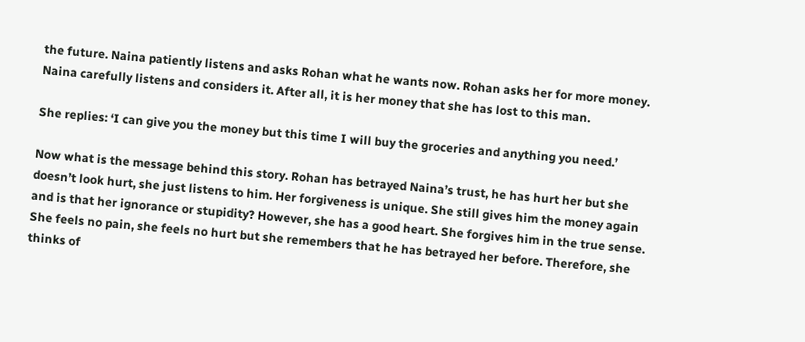the future. Naina patiently listens and asks Rohan what he wants now. Rohan asks her for more money. Naina carefully listens and considers it. After all, it is her money that she has lost to this man.

She replies: ‘I can give you the money but this time I will buy the groceries and anything you need.’

Now what is the message behind this story. Rohan has betrayed Naina’s trust, he has hurt her but she doesn’t look hurt, she just listens to him. Her forgiveness is unique. She still gives him the money again and is that her ignorance or stupidity? However, she has a good heart. She forgives him in the true sense. She feels no pain, she feels no hurt but she remembers that he has betrayed her before. Therefore, she thinks of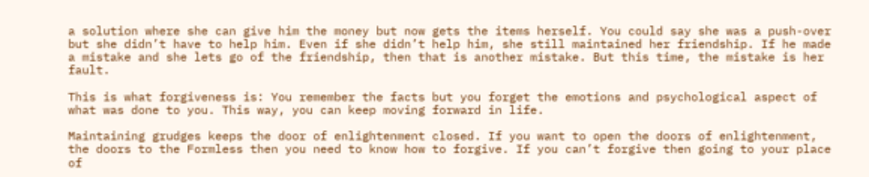a solution where she can give him the money but now gets the items herself. You could say she was a push-over but she didn’t have to help him. Even if she didn’t help him, she still maintained her friendship. If he made a mistake and she lets go of the friendship, then that is another mistake. But this time, the mistake is her fault.

This is what forgiveness is: You remember the facts but you forget the emotions and psychological aspect of what was done to you. This way, you can keep moving forward in life.

Maintaining grudges keeps the door of enlightenment closed. If you want to open the doors of enlightenment, the doors to the Formless then you need to know how to forgive. If you can’t forgive then going to your place of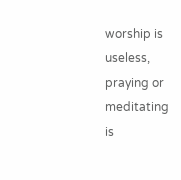worship is useless, praying or meditating is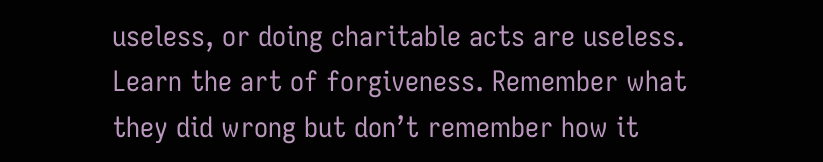useless, or doing charitable acts are useless. Learn the art of forgiveness. Remember what they did wrong but don’t remember how it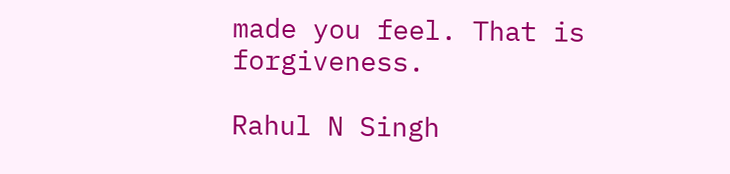made you feel. That is forgiveness.

Rahul N Singh